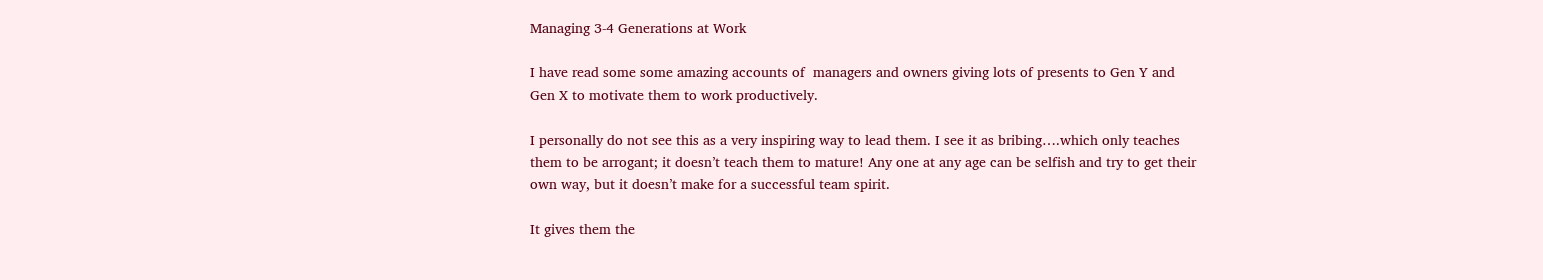Managing 3-4 Generations at Work

I have read some some amazing accounts of  managers and owners giving lots of presents to Gen Y and Gen X to motivate them to work productively.

I personally do not see this as a very inspiring way to lead them. I see it as bribing….which only teaches them to be arrogant; it doesn’t teach them to mature! Any one at any age can be selfish and try to get their own way, but it doesn’t make for a successful team spirit.

It gives them the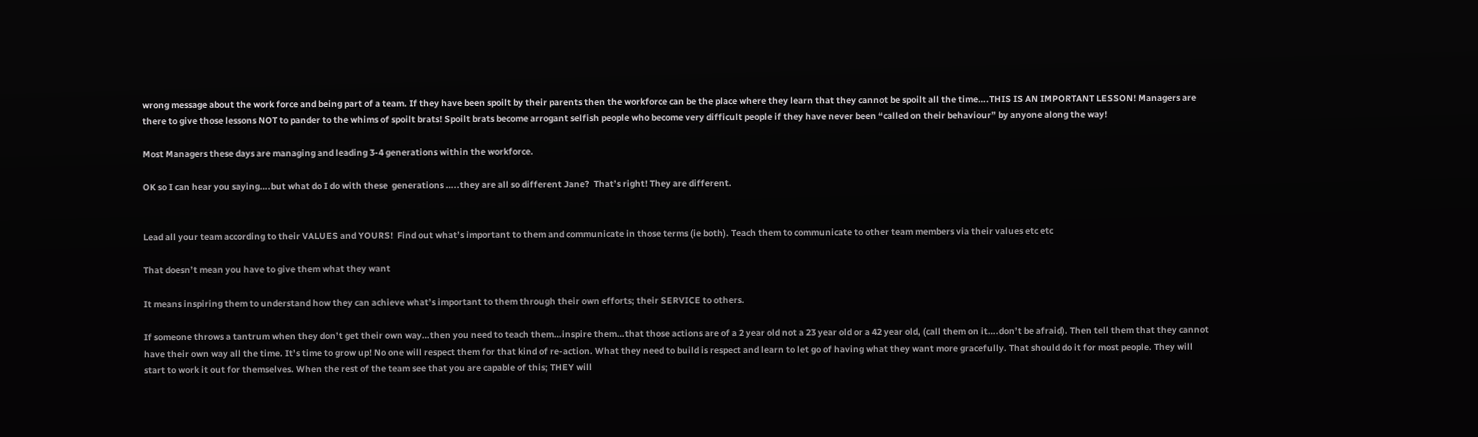wrong message about the work force and being part of a team. If they have been spoilt by their parents then the workforce can be the place where they learn that they cannot be spoilt all the time….THIS IS AN IMPORTANT LESSON! Managers are there to give those lessons NOT to pander to the whims of spoilt brats! Spoilt brats become arrogant selfish people who become very difficult people if they have never been “called on their behaviour” by anyone along the way!

Most Managers these days are managing and leading 3-4 generations within the workforce.

OK so I can hear you saying….but what do I do with these  generations …..they are all so different Jane?  That’s right! They are different.


Lead all your team according to their VALUES and YOURS!  Find out what’s important to them and communicate in those terms (ie both). Teach them to communicate to other team members via their values etc etc

That doesn’t mean you have to give them what they want

It means inspiring them to understand how they can achieve what’s important to them through their own efforts; their SERVICE to others.

If someone throws a tantrum when they don’t get their own way…then you need to teach them…inspire them…that those actions are of a 2 year old not a 23 year old or a 42 year old, (call them on it….don’t be afraid). Then tell them that they cannot have their own way all the time. It’s time to grow up! No one will respect them for that kind of re-action. What they need to build is respect and learn to let go of having what they want more gracefully. That should do it for most people. They will start to work it out for themselves. When the rest of the team see that you are capable of this; THEY will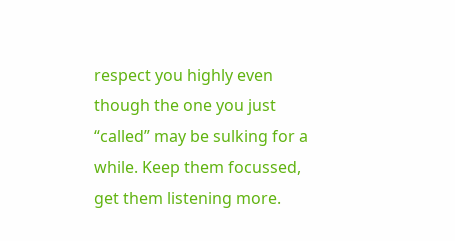respect you highly even though the one you just “called” may be sulking for a while. Keep them focussed, get them listening more.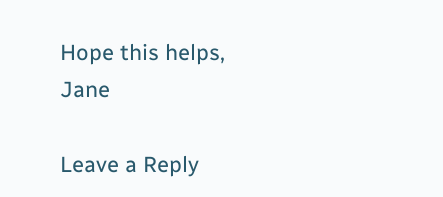Hope this helps,  Jane

Leave a Reply